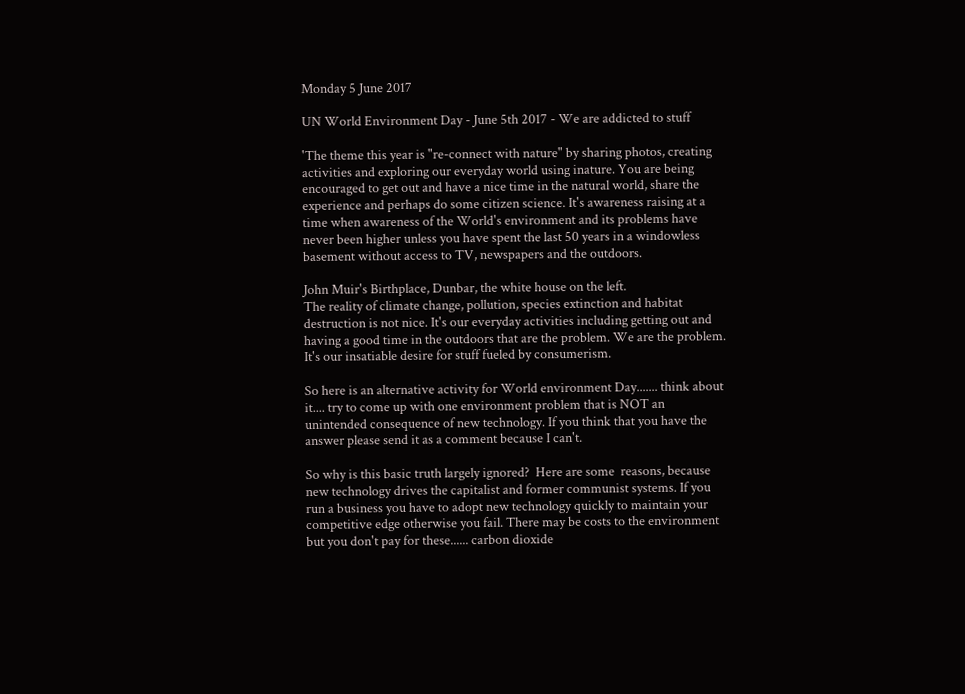Monday 5 June 2017

UN World Environment Day - June 5th 2017 - We are addicted to stuff

'The theme this year is "re-connect with nature" by sharing photos, creating activities and exploring our everyday world using inature. You are being encouraged to get out and have a nice time in the natural world, share the experience and perhaps do some citizen science. It's awareness raising at a time when awareness of the World's environment and its problems have never been higher unless you have spent the last 50 years in a windowless basement without access to TV, newspapers and the outdoors.

John Muir's Birthplace, Dunbar, the white house on the left.
The reality of climate change, pollution, species extinction and habitat destruction is not nice. It's our everyday activities including getting out and having a good time in the outdoors that are the problem. We are the problem. It's our insatiable desire for stuff fueled by consumerism.

So here is an alternative activity for World environment Day....... think about it.... try to come up with one environment problem that is NOT an unintended consequence of new technology. If you think that you have the answer please send it as a comment because I can't.

So why is this basic truth largely ignored?  Here are some  reasons, because new technology drives the capitalist and former communist systems. If you run a business you have to adopt new technology quickly to maintain your competitive edge otherwise you fail. There may be costs to the environment but you don't pay for these...... carbon dioxide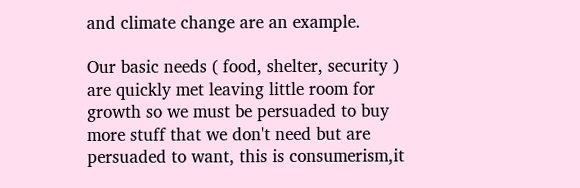and climate change are an example.

Our basic needs ( food, shelter, security ) are quickly met leaving little room for growth so we must be persuaded to buy more stuff that we don't need but are persuaded to want, this is consumerism,it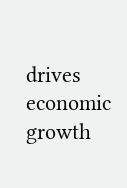drives economic growth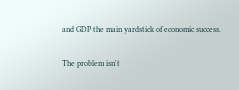and GDP the main yardstick of economic success.

The problem isn't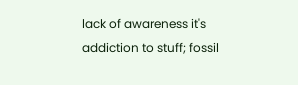lack of awareness it's addiction to stuff; fossil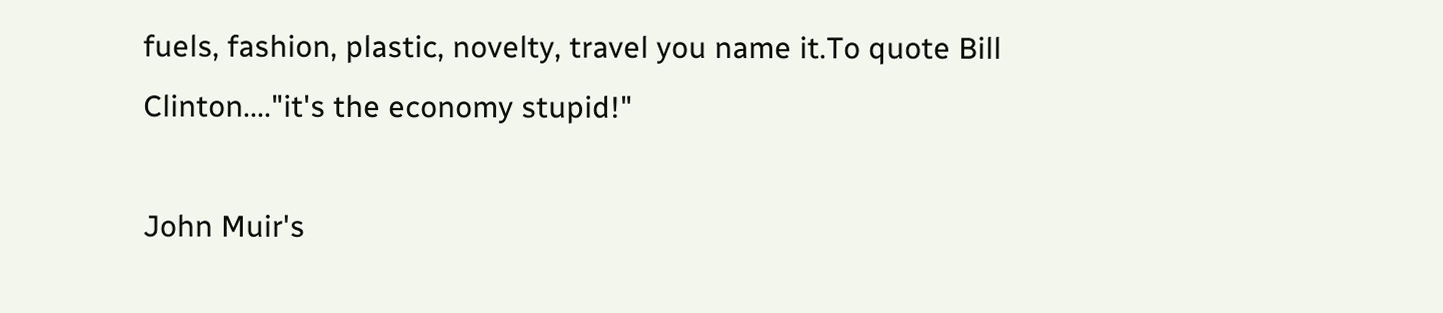fuels, fashion, plastic, novelty, travel you name it.To quote Bill Clinton...."it's the economy stupid!"

John Muir's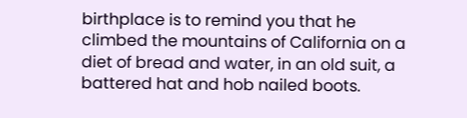birthplace is to remind you that he climbed the mountains of California on a diet of bread and water, in an old suit, a battered hat and hob nailed boots.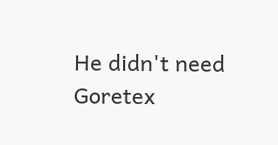He didn't need Goretex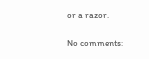or a razor.

No comments: